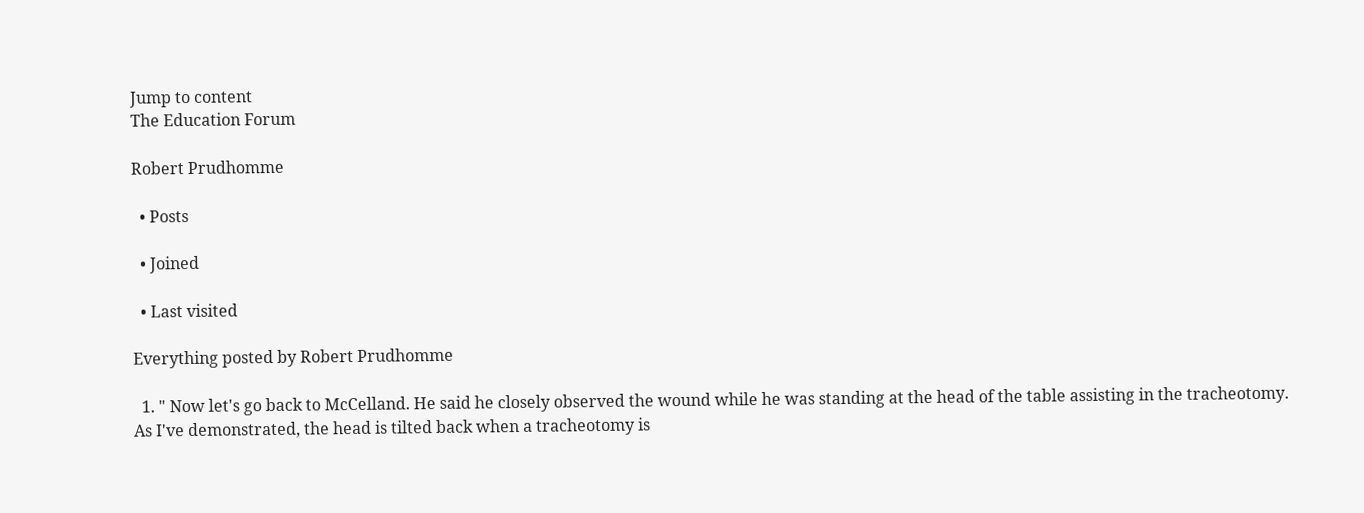Jump to content
The Education Forum

Robert Prudhomme

  • Posts

  • Joined

  • Last visited

Everything posted by Robert Prudhomme

  1. " Now let's go back to McCelland. He said he closely observed the wound while he was standing at the head of the table assisting in the tracheotomy. As I've demonstrated, the head is tilted back when a tracheotomy is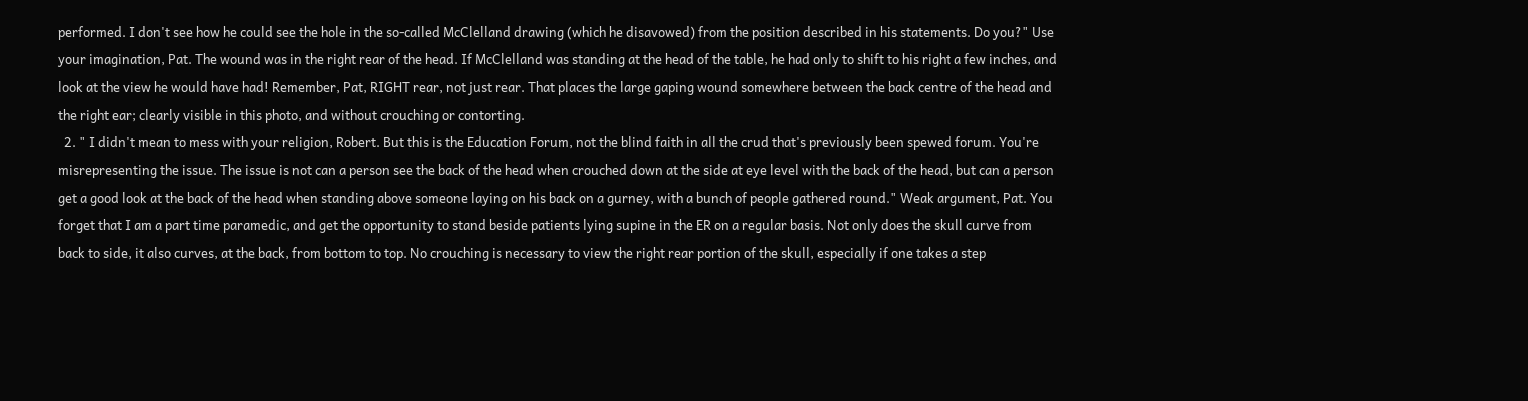performed. I don't see how he could see the hole in the so-called McClelland drawing (which he disavowed) from the position described in his statements. Do you?" Use your imagination, Pat. The wound was in the right rear of the head. If McClelland was standing at the head of the table, he had only to shift to his right a few inches, and look at the view he would have had! Remember, Pat, RIGHT rear, not just rear. That places the large gaping wound somewhere between the back centre of the head and the right ear; clearly visible in this photo, and without crouching or contorting.
  2. " I didn't mean to mess with your religion, Robert. But this is the Education Forum, not the blind faith in all the crud that's previously been spewed forum. You're misrepresenting the issue. The issue is not can a person see the back of the head when crouched down at the side at eye level with the back of the head, but can a person get a good look at the back of the head when standing above someone laying on his back on a gurney, with a bunch of people gathered round." Weak argument, Pat. You forget that I am a part time paramedic, and get the opportunity to stand beside patients lying supine in the ER on a regular basis. Not only does the skull curve from back to side, it also curves, at the back, from bottom to top. No crouching is necessary to view the right rear portion of the skull, especially if one takes a step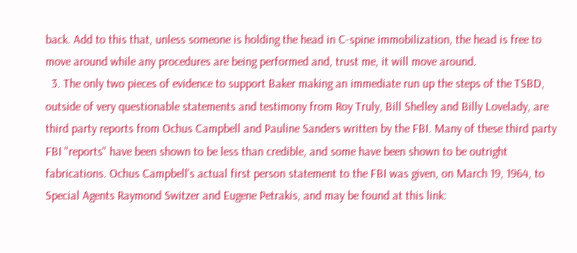back. Add to this that, unless someone is holding the head in C-spine immobilization, the head is free to move around while any procedures are being performed and, trust me, it will move around.
  3. The only two pieces of evidence to support Baker making an immediate run up the steps of the TSBD, outside of very questionable statements and testimony from Roy Truly, Bill Shelley and Billy Lovelady, are third party reports from Ochus Campbell and Pauline Sanders written by the FBI. Many of these third party FBI "reports" have been shown to be less than credible, and some have been shown to be outright fabrications. Ochus Campbell's actual first person statement to the FBI was given, on March 19, 1964, to Special Agents Raymond Switzer and Eugene Petrakis, and may be found at this link: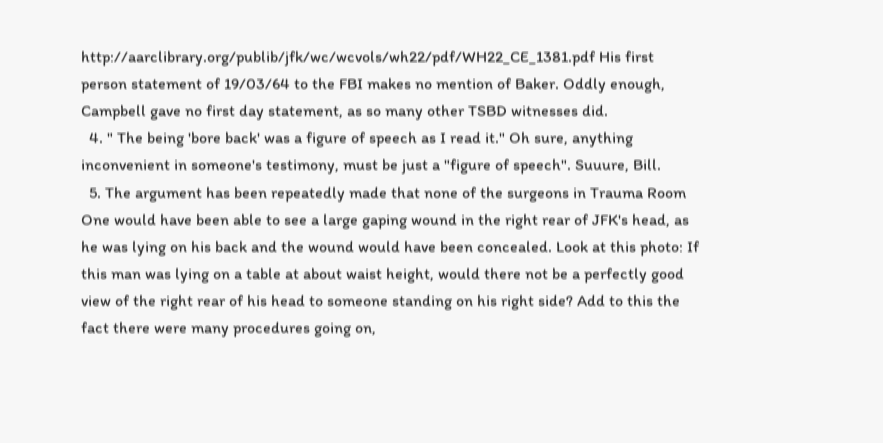http://aarclibrary.org/publib/jfk/wc/wcvols/wh22/pdf/WH22_CE_1381.pdf His first person statement of 19/03/64 to the FBI makes no mention of Baker. Oddly enough, Campbell gave no first day statement, as so many other TSBD witnesses did.
  4. " The being 'bore back' was a figure of speech as I read it." Oh sure, anything inconvenient in someone's testimony, must be just a "figure of speech". Suuure, Bill.
  5. The argument has been repeatedly made that none of the surgeons in Trauma Room One would have been able to see a large gaping wound in the right rear of JFK's head, as he was lying on his back and the wound would have been concealed. Look at this photo: If this man was lying on a table at about waist height, would there not be a perfectly good view of the right rear of his head to someone standing on his right side? Add to this the fact there were many procedures going on,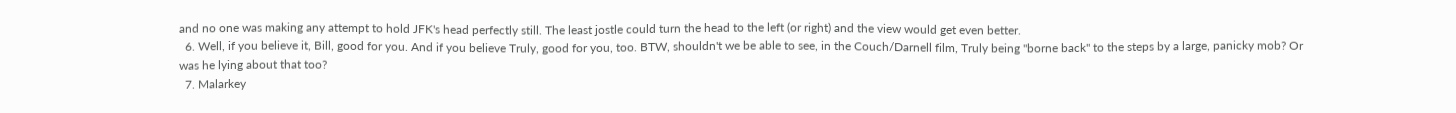and no one was making any attempt to hold JFK's head perfectly still. The least jostle could turn the head to the left (or right) and the view would get even better.
  6. Well, if you believe it, Bill, good for you. And if you believe Truly, good for you, too. BTW, shouldn't we be able to see, in the Couch/Darnell film, Truly being "borne back" to the steps by a large, panicky mob? Or was he lying about that too?
  7. Malarkey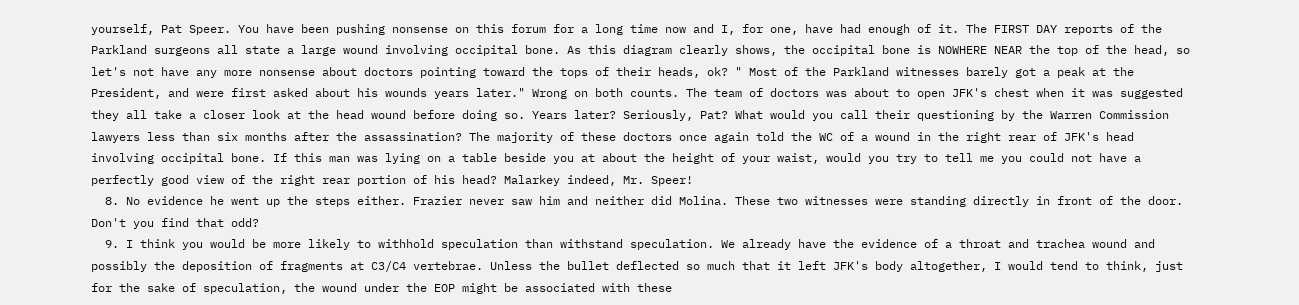yourself, Pat Speer. You have been pushing nonsense on this forum for a long time now and I, for one, have had enough of it. The FIRST DAY reports of the Parkland surgeons all state a large wound involving occipital bone. As this diagram clearly shows, the occipital bone is NOWHERE NEAR the top of the head, so let's not have any more nonsense about doctors pointing toward the tops of their heads, ok? " Most of the Parkland witnesses barely got a peak at the President, and were first asked about his wounds years later." Wrong on both counts. The team of doctors was about to open JFK's chest when it was suggested they all take a closer look at the head wound before doing so. Years later? Seriously, Pat? What would you call their questioning by the Warren Commission lawyers less than six months after the assassination? The majority of these doctors once again told the WC of a wound in the right rear of JFK's head involving occipital bone. If this man was lying on a table beside you at about the height of your waist, would you try to tell me you could not have a perfectly good view of the right rear portion of his head? Malarkey indeed, Mr. Speer!
  8. No evidence he went up the steps either. Frazier never saw him and neither did Molina. These two witnesses were standing directly in front of the door. Don't you find that odd?
  9. I think you would be more likely to withhold speculation than withstand speculation. We already have the evidence of a throat and trachea wound and possibly the deposition of fragments at C3/C4 vertebrae. Unless the bullet deflected so much that it left JFK's body altogether, I would tend to think, just for the sake of speculation, the wound under the EOP might be associated with these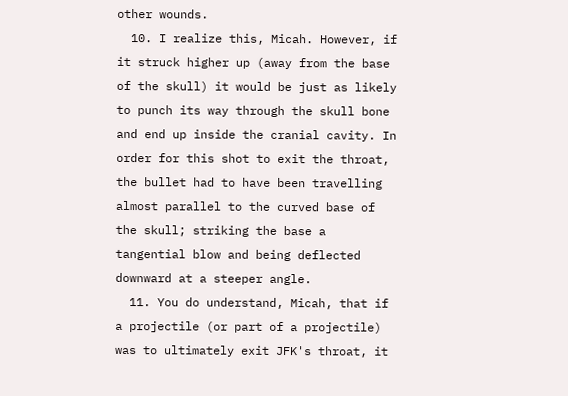other wounds.
  10. I realize this, Micah. However, if it struck higher up (away from the base of the skull) it would be just as likely to punch its way through the skull bone and end up inside the cranial cavity. In order for this shot to exit the throat, the bullet had to have been travelling almost parallel to the curved base of the skull; striking the base a tangential blow and being deflected downward at a steeper angle.
  11. You do understand, Micah, that if a projectile (or part of a projectile) was to ultimately exit JFK's throat, it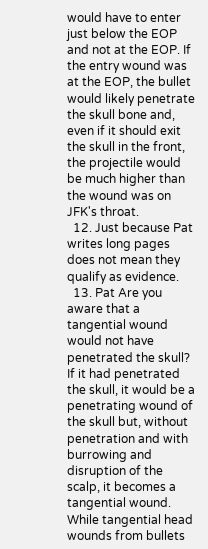would have to enter just below the EOP and not at the EOP. If the entry wound was at the EOP, the bullet would likely penetrate the skull bone and, even if it should exit the skull in the front, the projectile would be much higher than the wound was on JFK's throat.
  12. Just because Pat writes long pages does not mean they qualify as evidence.
  13. Pat Are you aware that a tangential wound would not have penetrated the skull? If it had penetrated the skull, it would be a penetrating wound of the skull but, without penetration and with burrowing and disruption of the scalp, it becomes a tangential wound. While tangential head wounds from bullets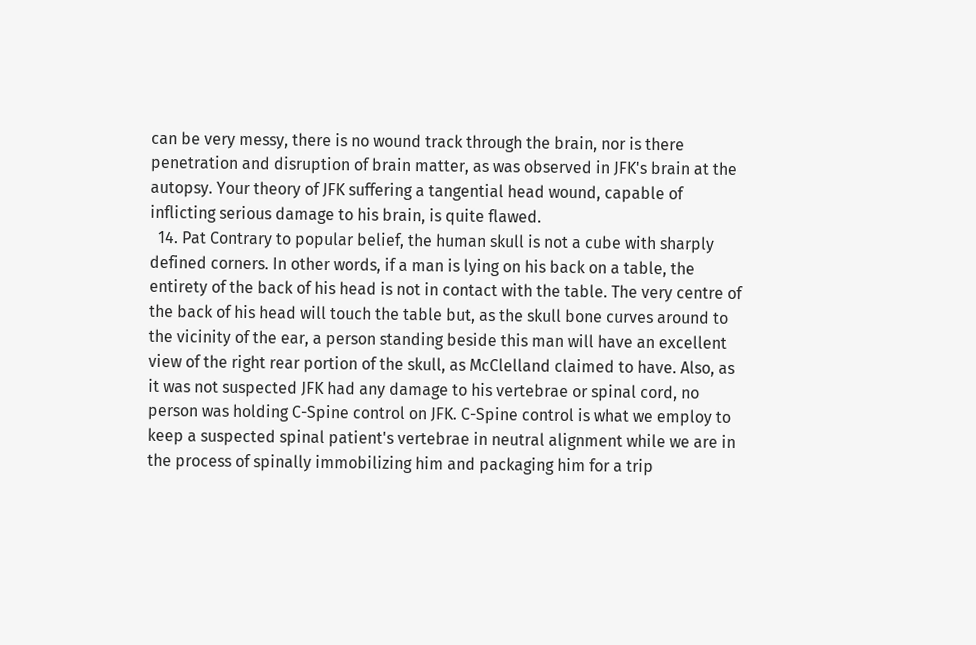can be very messy, there is no wound track through the brain, nor is there penetration and disruption of brain matter, as was observed in JFK's brain at the autopsy. Your theory of JFK suffering a tangential head wound, capable of inflicting serious damage to his brain, is quite flawed.
  14. Pat Contrary to popular belief, the human skull is not a cube with sharply defined corners. In other words, if a man is lying on his back on a table, the entirety of the back of his head is not in contact with the table. The very centre of the back of his head will touch the table but, as the skull bone curves around to the vicinity of the ear, a person standing beside this man will have an excellent view of the right rear portion of the skull, as McClelland claimed to have. Also, as it was not suspected JFK had any damage to his vertebrae or spinal cord, no person was holding C-Spine control on JFK. C-Spine control is what we employ to keep a suspected spinal patient's vertebrae in neutral alignment while we are in the process of spinally immobilizing him and packaging him for a trip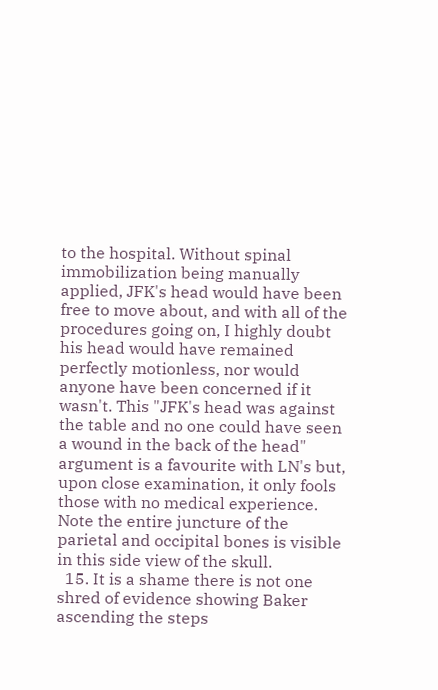to the hospital. Without spinal immobilization being manually applied, JFK's head would have been free to move about, and with all of the procedures going on, I highly doubt his head would have remained perfectly motionless, nor would anyone have been concerned if it wasn't. This "JFK's head was against the table and no one could have seen a wound in the back of the head" argument is a favourite with LN's but, upon close examination, it only fools those with no medical experience. Note the entire juncture of the parietal and occipital bones is visible in this side view of the skull.
  15. It is a shame there is not one shred of evidence showing Baker ascending the steps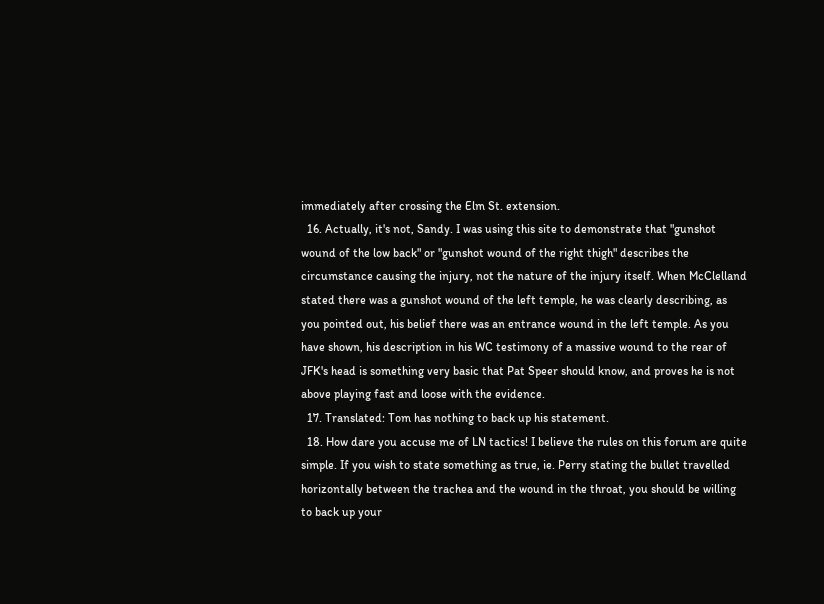immediately after crossing the Elm St. extension.
  16. Actually, it's not, Sandy. I was using this site to demonstrate that "gunshot wound of the low back" or "gunshot wound of the right thigh" describes the circumstance causing the injury, not the nature of the injury itself. When McClelland stated there was a gunshot wound of the left temple, he was clearly describing, as you pointed out, his belief there was an entrance wound in the left temple. As you have shown, his description in his WC testimony of a massive wound to the rear of JFK's head is something very basic that Pat Speer should know, and proves he is not above playing fast and loose with the evidence.
  17. Translated: Tom has nothing to back up his statement.
  18. How dare you accuse me of LN tactics! I believe the rules on this forum are quite simple. If you wish to state something as true, ie. Perry stating the bullet travelled horizontally between the trachea and the wound in the throat, you should be willing to back up your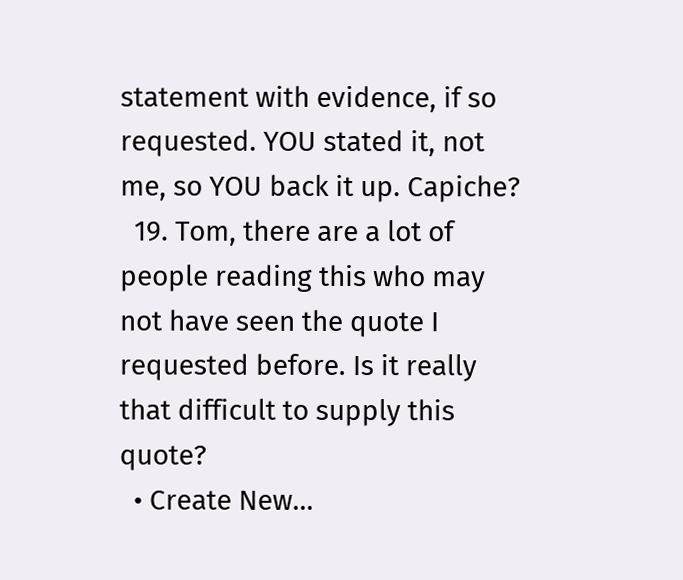statement with evidence, if so requested. YOU stated it, not me, so YOU back it up. Capiche?
  19. Tom, there are a lot of people reading this who may not have seen the quote I requested before. Is it really that difficult to supply this quote?
  • Create New...